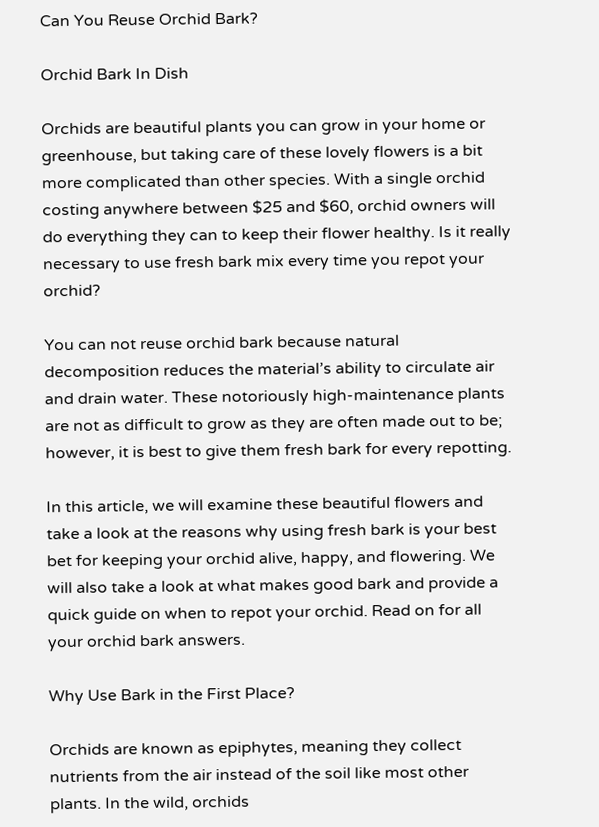Can You Reuse Orchid Bark?

Orchid Bark In Dish

Orchids are beautiful plants you can grow in your home or greenhouse, but taking care of these lovely flowers is a bit more complicated than other species. With a single orchid costing anywhere between $25 and $60, orchid owners will do everything they can to keep their flower healthy. Is it really necessary to use fresh bark mix every time you repot your orchid?

You can not reuse orchid bark because natural decomposition reduces the material’s ability to circulate air and drain water. These notoriously high-maintenance plants are not as difficult to grow as they are often made out to be; however, it is best to give them fresh bark for every repotting.

In this article, we will examine these beautiful flowers and take a look at the reasons why using fresh bark is your best bet for keeping your orchid alive, happy, and flowering. We will also take a look at what makes good bark and provide a quick guide on when to repot your orchid. Read on for all your orchid bark answers.

Why Use Bark in the First Place?

Orchids are known as epiphytes, meaning they collect nutrients from the air instead of the soil like most other plants. In the wild, orchids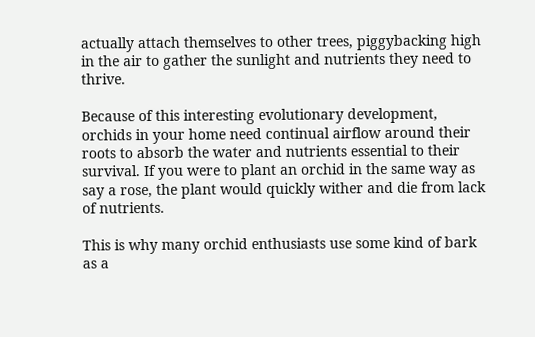actually attach themselves to other trees, piggybacking high in the air to gather the sunlight and nutrients they need to thrive.

Because of this interesting evolutionary development, orchids in your home need continual airflow around their roots to absorb the water and nutrients essential to their survival. If you were to plant an orchid in the same way as say a rose, the plant would quickly wither and die from lack of nutrients.

This is why many orchid enthusiasts use some kind of bark as a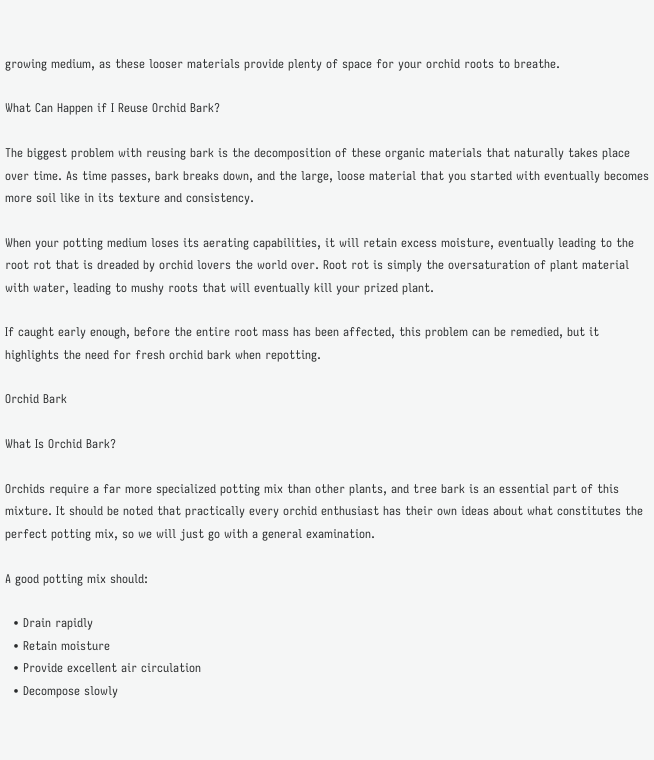growing medium, as these looser materials provide plenty of space for your orchid roots to breathe.

What Can Happen if I Reuse Orchid Bark?

The biggest problem with reusing bark is the decomposition of these organic materials that naturally takes place over time. As time passes, bark breaks down, and the large, loose material that you started with eventually becomes more soil like in its texture and consistency.

When your potting medium loses its aerating capabilities, it will retain excess moisture, eventually leading to the root rot that is dreaded by orchid lovers the world over. Root rot is simply the oversaturation of plant material with water, leading to mushy roots that will eventually kill your prized plant.

If caught early enough, before the entire root mass has been affected, this problem can be remedied, but it highlights the need for fresh orchid bark when repotting.

Orchid Bark

What Is Orchid Bark?

Orchids require a far more specialized potting mix than other plants, and tree bark is an essential part of this mixture. It should be noted that practically every orchid enthusiast has their own ideas about what constitutes the perfect potting mix, so we will just go with a general examination.

A good potting mix should:

  • Drain rapidly
  • Retain moisture
  • Provide excellent air circulation
  • Decompose slowly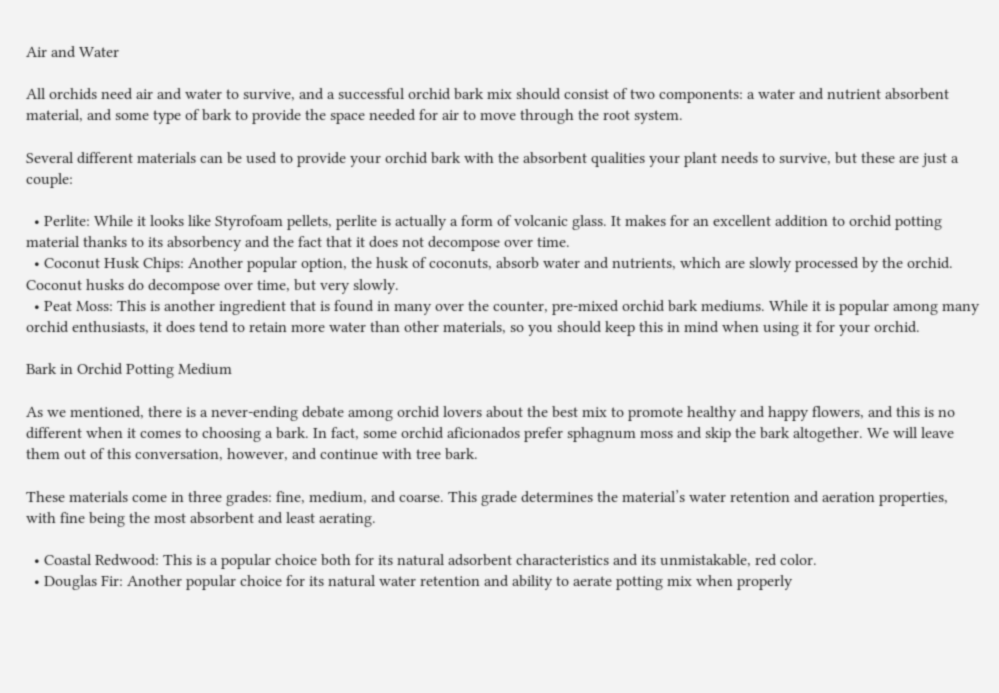Air and Water

All orchids need air and water to survive, and a successful orchid bark mix should consist of two components: a water and nutrient absorbent material, and some type of bark to provide the space needed for air to move through the root system.

Several different materials can be used to provide your orchid bark with the absorbent qualities your plant needs to survive, but these are just a couple:

  • Perlite: While it looks like Styrofoam pellets, perlite is actually a form of volcanic glass. It makes for an excellent addition to orchid potting material thanks to its absorbency and the fact that it does not decompose over time.
  • Coconut Husk Chips: Another popular option, the husk of coconuts, absorb water and nutrients, which are slowly processed by the orchid. Coconut husks do decompose over time, but very slowly.
  • Peat Moss: This is another ingredient that is found in many over the counter, pre-mixed orchid bark mediums. While it is popular among many orchid enthusiasts, it does tend to retain more water than other materials, so you should keep this in mind when using it for your orchid.

Bark in Orchid Potting Medium

As we mentioned, there is a never-ending debate among orchid lovers about the best mix to promote healthy and happy flowers, and this is no different when it comes to choosing a bark. In fact, some orchid aficionados prefer sphagnum moss and skip the bark altogether. We will leave them out of this conversation, however, and continue with tree bark.

These materials come in three grades: fine, medium, and coarse. This grade determines the material’s water retention and aeration properties, with fine being the most absorbent and least aerating.

  • Coastal Redwood: This is a popular choice both for its natural adsorbent characteristics and its unmistakable, red color.
  • Douglas Fir: Another popular choice for its natural water retention and ability to aerate potting mix when properly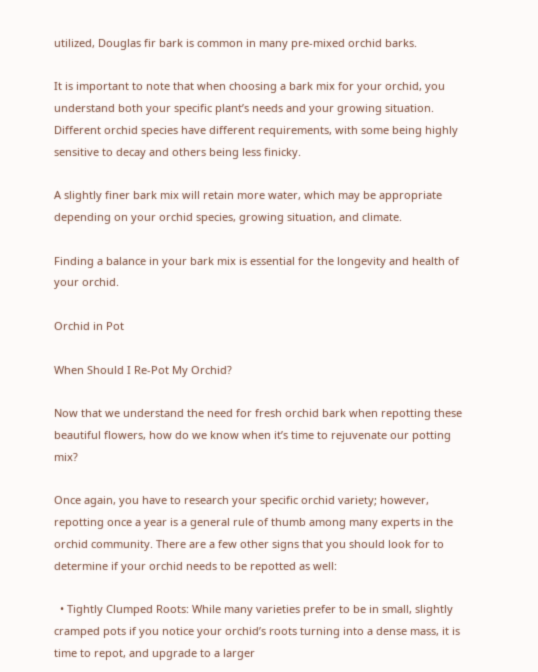utilized, Douglas fir bark is common in many pre-mixed orchid barks.

It is important to note that when choosing a bark mix for your orchid, you understand both your specific plant’s needs and your growing situation. Different orchid species have different requirements, with some being highly sensitive to decay and others being less finicky.

A slightly finer bark mix will retain more water, which may be appropriate depending on your orchid species, growing situation, and climate.

Finding a balance in your bark mix is essential for the longevity and health of your orchid.

Orchid in Pot

When Should I Re-Pot My Orchid?

Now that we understand the need for fresh orchid bark when repotting these beautiful flowers, how do we know when it’s time to rejuvenate our potting mix?

Once again, you have to research your specific orchid variety; however, repotting once a year is a general rule of thumb among many experts in the orchid community. There are a few other signs that you should look for to determine if your orchid needs to be repotted as well:

  • Tightly Clumped Roots: While many varieties prefer to be in small, slightly cramped pots if you notice your orchid’s roots turning into a dense mass, it is time to repot, and upgrade to a larger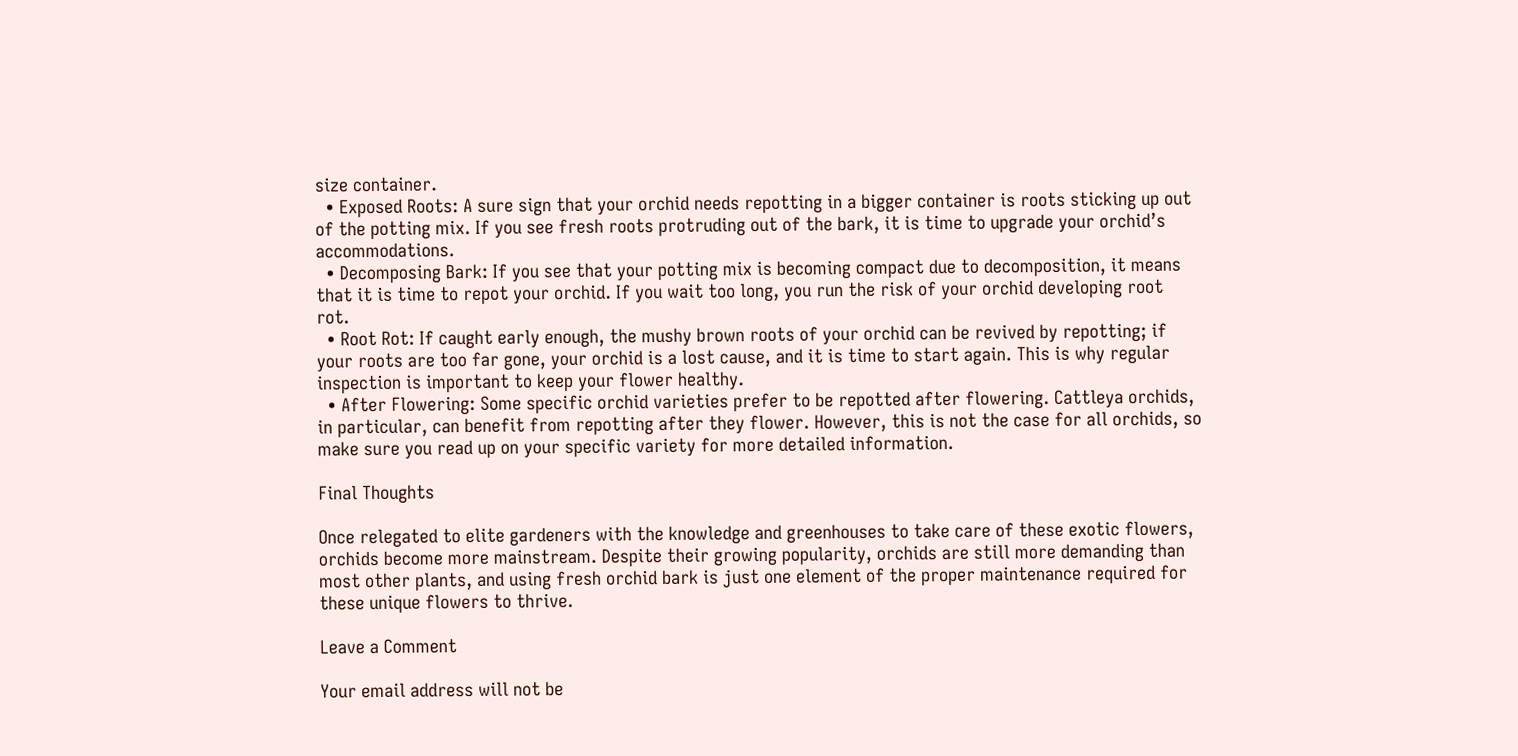size container.
  • Exposed Roots: A sure sign that your orchid needs repotting in a bigger container is roots sticking up out of the potting mix. If you see fresh roots protruding out of the bark, it is time to upgrade your orchid’s accommodations.
  • Decomposing Bark: If you see that your potting mix is becoming compact due to decomposition, it means that it is time to repot your orchid. If you wait too long, you run the risk of your orchid developing root rot.
  • Root Rot: If caught early enough, the mushy brown roots of your orchid can be revived by repotting; if your roots are too far gone, your orchid is a lost cause, and it is time to start again. This is why regular inspection is important to keep your flower healthy.
  • After Flowering: Some specific orchid varieties prefer to be repotted after flowering. Cattleya orchids, in particular, can benefit from repotting after they flower. However, this is not the case for all orchids, so make sure you read up on your specific variety for more detailed information.

Final Thoughts

Once relegated to elite gardeners with the knowledge and greenhouses to take care of these exotic flowers, orchids become more mainstream. Despite their growing popularity, orchids are still more demanding than most other plants, and using fresh orchid bark is just one element of the proper maintenance required for these unique flowers to thrive.

Leave a Comment

Your email address will not be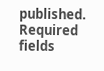published. Required fields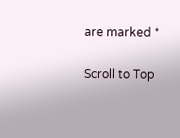are marked *

Scroll to Top